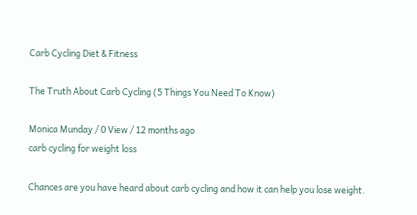Carb Cycling Diet & Fitness

The Truth About Carb Cycling (5 Things You Need To Know)

Monica Munday / 0 View / 12 months ago
carb cycling for weight loss

Chances are you have heard about carb cycling and how it can help you lose weight.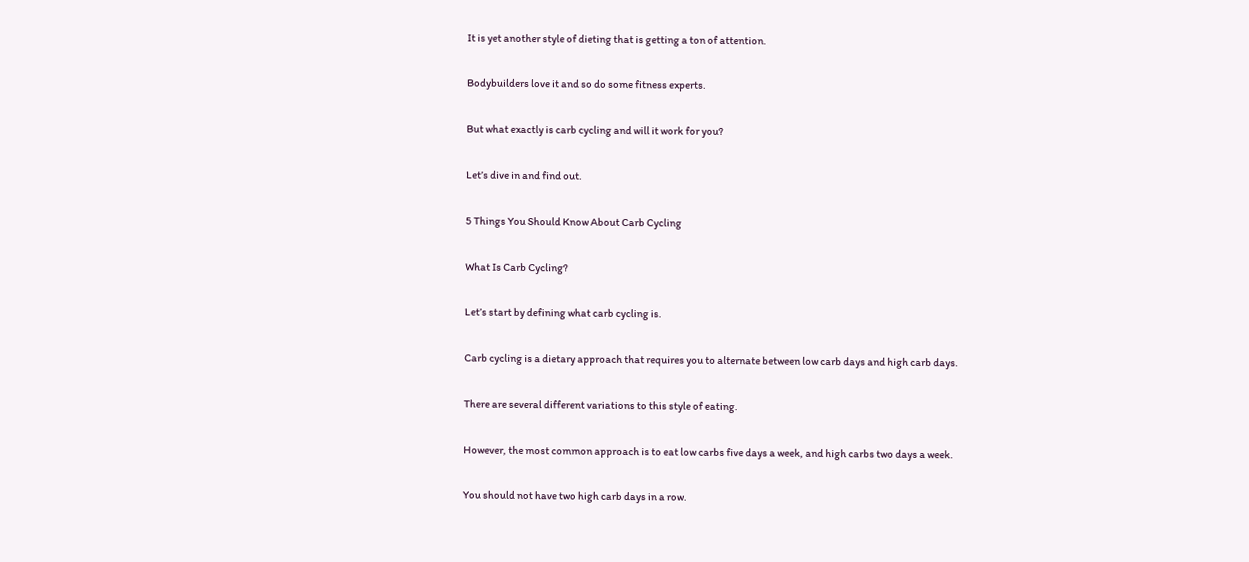It is yet another style of dieting that is getting a ton of attention.

Bodybuilders love it and so do some fitness experts.

But what exactly is carb cycling and will it work for you?

Let’s dive in and find out.

5 Things You Should Know About Carb Cycling

What Is Carb Cycling?

Let’s start by defining what carb cycling is.

Carb cycling is a dietary approach that requires you to alternate between low carb days and high carb days.

There are several different variations to this style of eating.

However, the most common approach is to eat low carbs five days a week, and high carbs two days a week.

You should not have two high carb days in a row.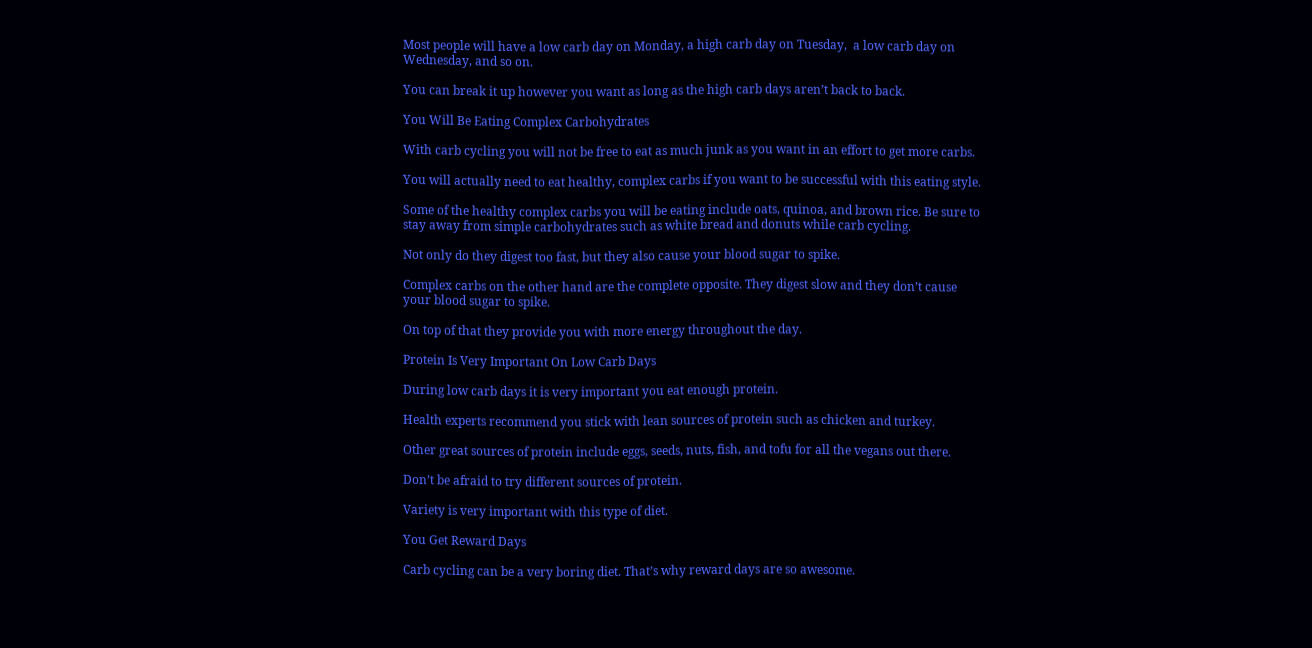Most people will have a low carb day on Monday, a high carb day on Tuesday,  a low carb day on Wednesday, and so on.

You can break it up however you want as long as the high carb days aren’t back to back.

You Will Be Eating Complex Carbohydrates

With carb cycling you will not be free to eat as much junk as you want in an effort to get more carbs.

You will actually need to eat healthy, complex carbs if you want to be successful with this eating style.

Some of the healthy complex carbs you will be eating include oats, quinoa, and brown rice. Be sure to stay away from simple carbohydrates such as white bread and donuts while carb cycling.

Not only do they digest too fast, but they also cause your blood sugar to spike.

Complex carbs on the other hand are the complete opposite. They digest slow and they don’t cause your blood sugar to spike.

On top of that they provide you with more energy throughout the day.

Protein Is Very Important On Low Carb Days

During low carb days it is very important you eat enough protein.

Health experts recommend you stick with lean sources of protein such as chicken and turkey.

Other great sources of protein include eggs, seeds, nuts, fish, and tofu for all the vegans out there.

Don’t be afraid to try different sources of protein.

Variety is very important with this type of diet.

You Get Reward Days

Carb cycling can be a very boring diet. That’s why reward days are so awesome.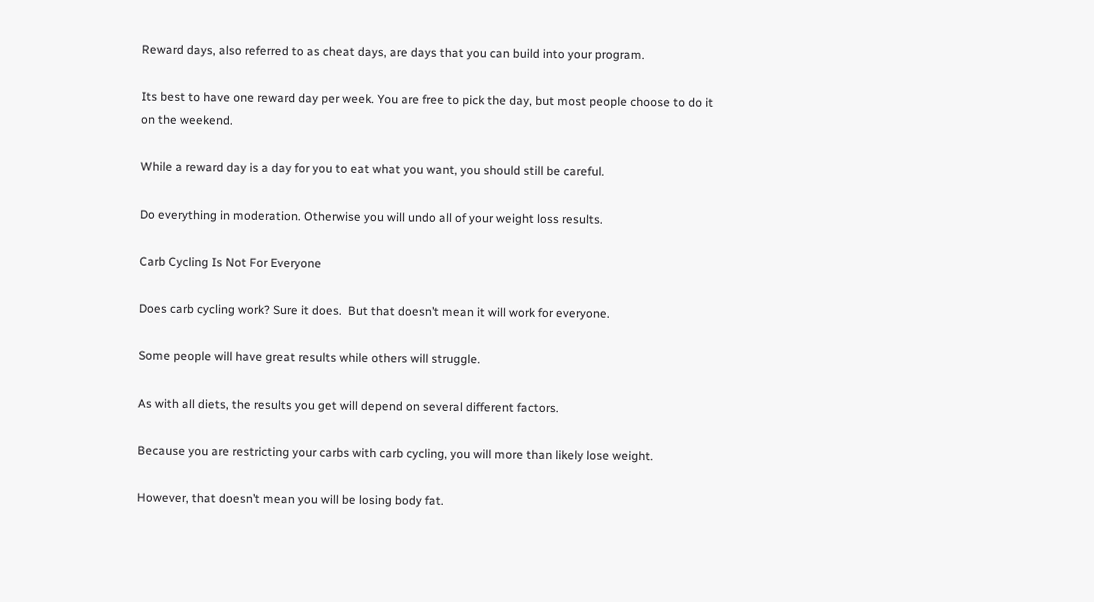Reward days, also referred to as cheat days, are days that you can build into your program.

Its best to have one reward day per week. You are free to pick the day, but most people choose to do it on the weekend.

While a reward day is a day for you to eat what you want, you should still be careful.

Do everything in moderation. Otherwise you will undo all of your weight loss results.

Carb Cycling Is Not For Everyone

Does carb cycling work? Sure it does.  But that doesn’t mean it will work for everyone.

Some people will have great results while others will struggle.

As with all diets, the results you get will depend on several different factors.

Because you are restricting your carbs with carb cycling, you will more than likely lose weight.

However, that doesn’t mean you will be losing body fat.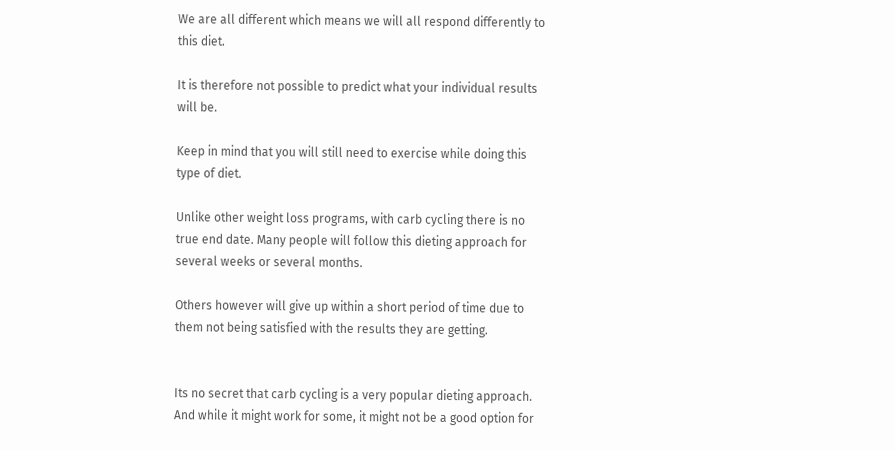We are all different which means we will all respond differently to this diet.

It is therefore not possible to predict what your individual results will be.

Keep in mind that you will still need to exercise while doing this type of diet.

Unlike other weight loss programs, with carb cycling there is no true end date. Many people will follow this dieting approach for several weeks or several months.

Others however will give up within a short period of time due to them not being satisfied with the results they are getting.


Its no secret that carb cycling is a very popular dieting approach. And while it might work for some, it might not be a good option for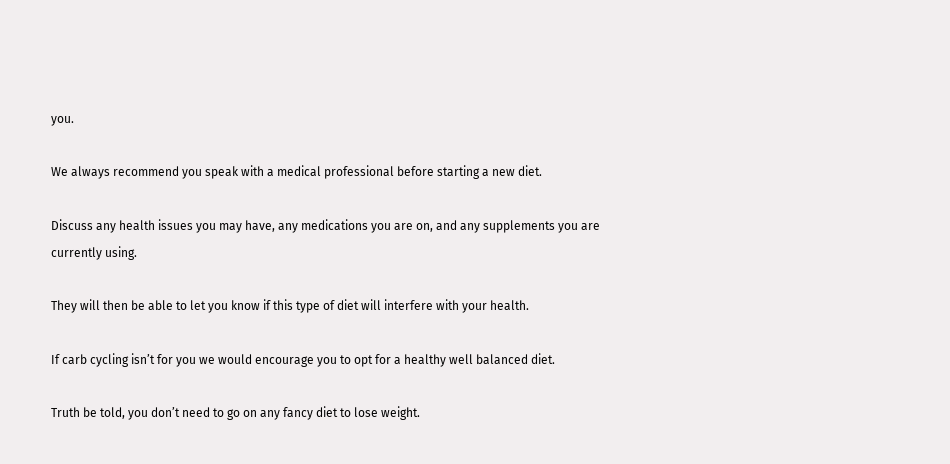you.

We always recommend you speak with a medical professional before starting a new diet.

Discuss any health issues you may have, any medications you are on, and any supplements you are currently using.

They will then be able to let you know if this type of diet will interfere with your health.

If carb cycling isn’t for you we would encourage you to opt for a healthy well balanced diet.

Truth be told, you don’t need to go on any fancy diet to lose weight.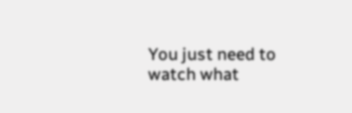You just need to watch what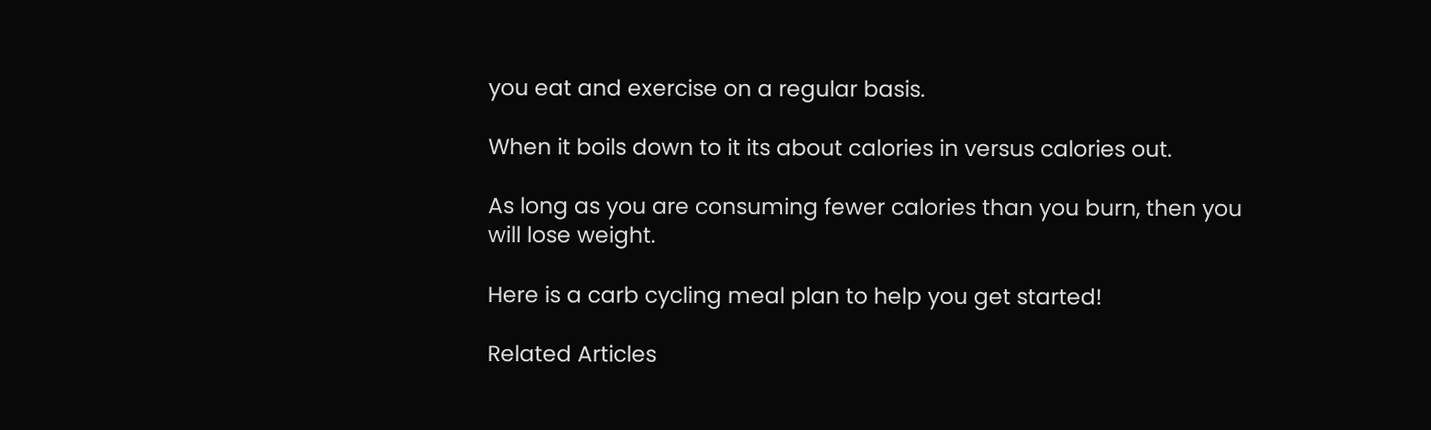you eat and exercise on a regular basis.

When it boils down to it its about calories in versus calories out.

As long as you are consuming fewer calories than you burn, then you will lose weight.

Here is a carb cycling meal plan to help you get started!

Related Articles